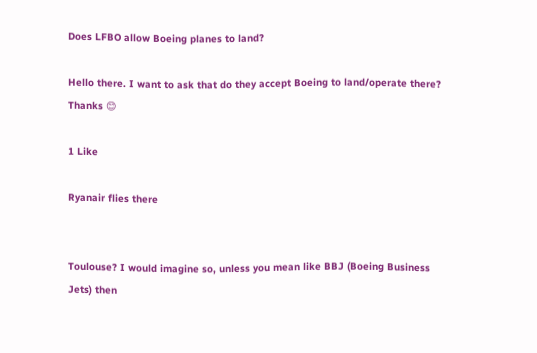Does LFBO allow Boeing planes to land?

Hello there. I want to ask that do they accept Boeing to land/operate there? Thanks 😊

1 Like

Ryanair flies there


Toulouse? I would imagine so, unless you mean like BBJ (Boeing Business Jets) then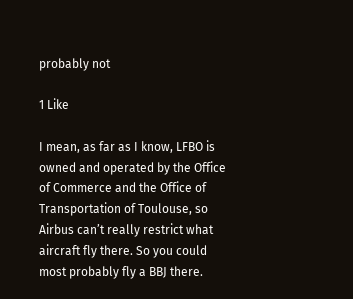probably not

1 Like

I mean, as far as I know, LFBO is owned and operated by the Office of Commerce and the Office of Transportation of Toulouse, so Airbus can’t really restrict what aircraft fly there. So you could most probably fly a BBJ there.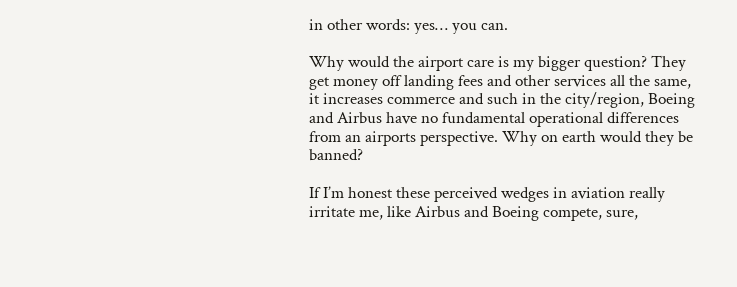in other words: yes… you can.

Why would the airport care is my bigger question? They get money off landing fees and other services all the same, it increases commerce and such in the city/region, Boeing and Airbus have no fundamental operational differences from an airports perspective. Why on earth would they be banned?

If I’m honest these perceived wedges in aviation really irritate me, like Airbus and Boeing compete, sure,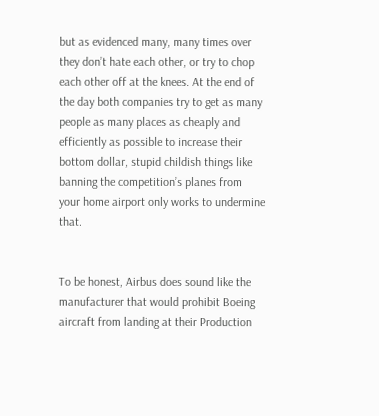but as evidenced many, many times over they don’t hate each other, or try to chop each other off at the knees. At the end of the day both companies try to get as many people as many places as cheaply and efficiently as possible to increase their bottom dollar, stupid childish things like banning the competition’s planes from your home airport only works to undermine that.


To be honest, Airbus does sound like the manufacturer that would prohibit Boeing aircraft from landing at their Production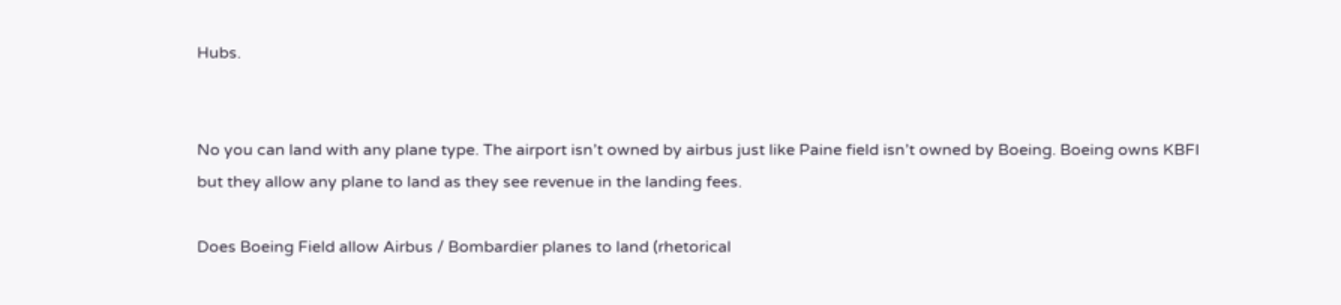Hubs.


No you can land with any plane type. The airport isn’t owned by airbus just like Paine field isn’t owned by Boeing. Boeing owns KBFI but they allow any plane to land as they see revenue in the landing fees.

Does Boeing Field allow Airbus / Bombardier planes to land (rhetorical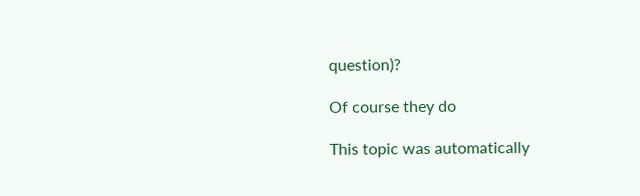question)?

Of course they do

This topic was automatically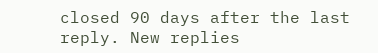closed 90 days after the last reply. New replies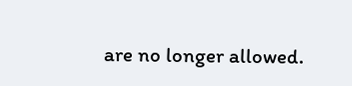are no longer allowed.